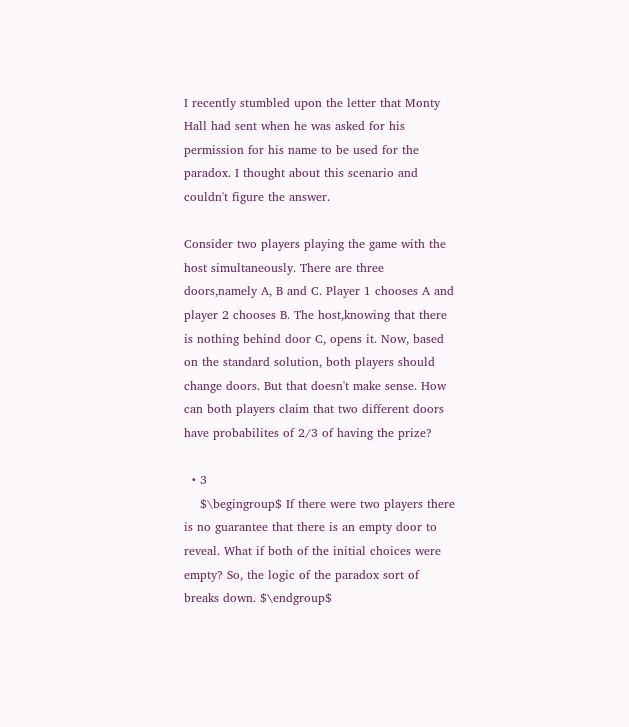I recently stumbled upon the letter that Monty Hall had sent when he was asked for his permission for his name to be used for the paradox. I thought about this scenario and couldn't figure the answer.

Consider two players playing the game with the host simultaneously. There are three doors,namely A, B and C. Player 1 chooses A and player 2 chooses B. The host,knowing that there is nothing behind door C, opens it. Now, based on the standard solution, both players should change doors. But that doesn't make sense. How can both players claim that two different doors have probabilites of 2/3 of having the prize?

  • 3
    $\begingroup$ If there were two players there is no guarantee that there is an empty door to reveal. What if both of the initial choices were empty? So, the logic of the paradox sort of breaks down. $\endgroup$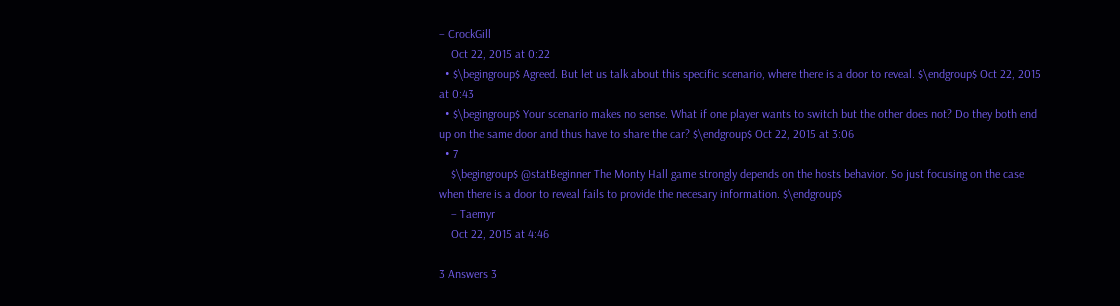– CrockGill
    Oct 22, 2015 at 0:22
  • $\begingroup$ Agreed. But let us talk about this specific scenario, where there is a door to reveal. $\endgroup$ Oct 22, 2015 at 0:43
  • $\begingroup$ Your scenario makes no sense. What if one player wants to switch but the other does not? Do they both end up on the same door and thus have to share the car? $\endgroup$ Oct 22, 2015 at 3:06
  • 7
    $\begingroup$ @statBeginner The Monty Hall game strongly depends on the hosts behavior. So just focusing on the case when there is a door to reveal fails to provide the necesary information. $\endgroup$
    – Taemyr
    Oct 22, 2015 at 4:46

3 Answers 3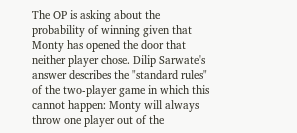The OP is asking about the probability of winning given that Monty has opened the door that neither player chose. Dilip Sarwate's answer describes the "standard rules" of the two-player game in which this cannot happen: Monty will always throw one player out of the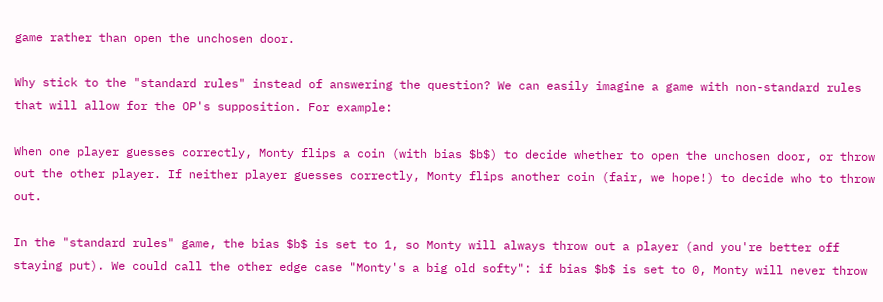game rather than open the unchosen door.

Why stick to the "standard rules" instead of answering the question? We can easily imagine a game with non-standard rules that will allow for the OP's supposition. For example:

When one player guesses correctly, Monty flips a coin (with bias $b$) to decide whether to open the unchosen door, or throw out the other player. If neither player guesses correctly, Monty flips another coin (fair, we hope!) to decide who to throw out.

In the "standard rules" game, the bias $b$ is set to 1, so Monty will always throw out a player (and you're better off staying put). We could call the other edge case "Monty's a big old softy": if bias $b$ is set to 0, Monty will never throw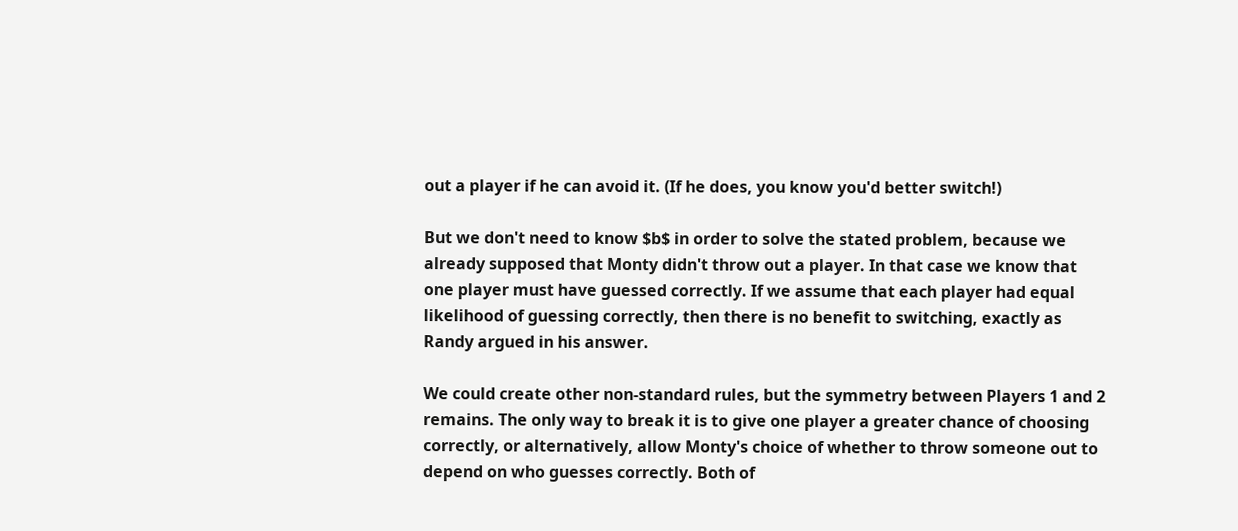out a player if he can avoid it. (If he does, you know you'd better switch!)

But we don't need to know $b$ in order to solve the stated problem, because we already supposed that Monty didn't throw out a player. In that case we know that one player must have guessed correctly. If we assume that each player had equal likelihood of guessing correctly, then there is no benefit to switching, exactly as Randy argued in his answer.

We could create other non-standard rules, but the symmetry between Players 1 and 2 remains. The only way to break it is to give one player a greater chance of choosing correctly, or alternatively, allow Monty's choice of whether to throw someone out to depend on who guesses correctly. Both of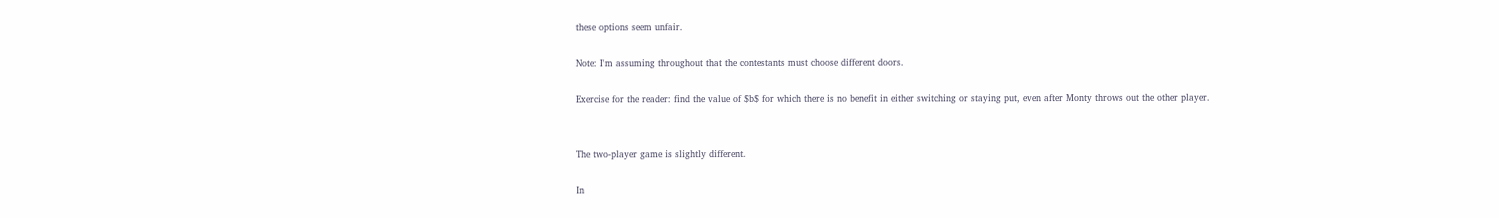these options seem unfair.

Note: I'm assuming throughout that the contestants must choose different doors.

Exercise for the reader: find the value of $b$ for which there is no benefit in either switching or staying put, even after Monty throws out the other player.


The two-player game is slightly different.

In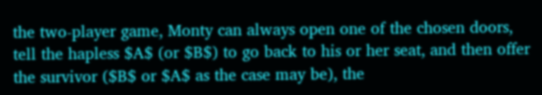the two-player game, Monty can always open one of the chosen doors, tell the hapless $A$ (or $B$) to go back to his or her seat, and then offer the survivor ($B$ or $A$ as the case may be), the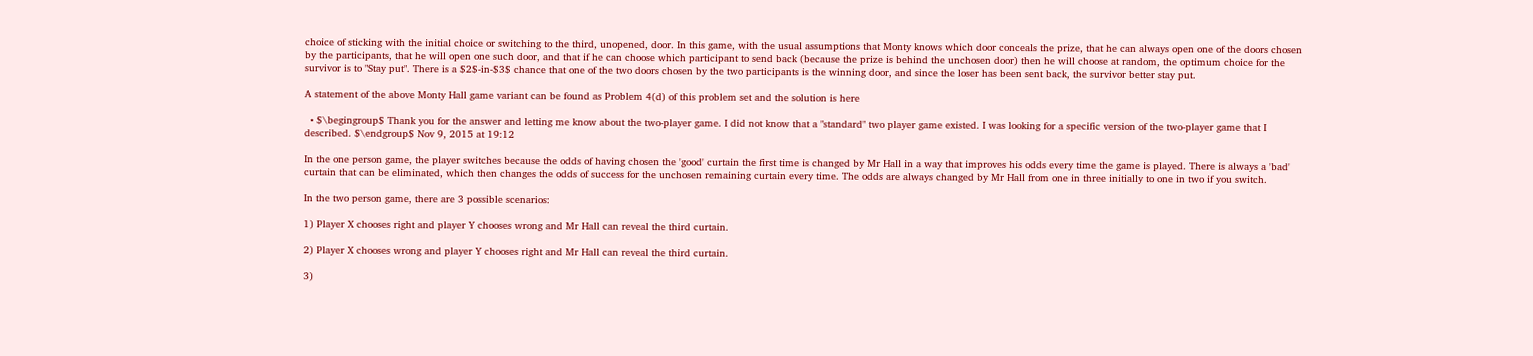choice of sticking with the initial choice or switching to the third, unopened, door. In this game, with the usual assumptions that Monty knows which door conceals the prize, that he can always open one of the doors chosen by the participants, that he will open one such door, and that if he can choose which participant to send back (because the prize is behind the unchosen door) then he will choose at random, the optimum choice for the survivor is to "Stay put". There is a $2$-in-$3$ chance that one of the two doors chosen by the two participants is the winning door, and since the loser has been sent back, the survivor better stay put.

A statement of the above Monty Hall game variant can be found as Problem 4(d) of this problem set and the solution is here

  • $\begingroup$ Thank you for the answer and letting me know about the two-player game. I did not know that a "standard" two player game existed. I was looking for a specific version of the two-player game that I described. $\endgroup$ Nov 9, 2015 at 19:12

In the one person game, the player switches because the odds of having chosen the 'good' curtain the first time is changed by Mr Hall in a way that improves his odds every time the game is played. There is always a 'bad' curtain that can be eliminated, which then changes the odds of success for the unchosen remaining curtain every time. The odds are always changed by Mr Hall from one in three initially to one in two if you switch.

In the two person game, there are 3 possible scenarios:

1) Player X chooses right and player Y chooses wrong and Mr Hall can reveal the third curtain.

2) Player X chooses wrong and player Y chooses right and Mr Hall can reveal the third curtain.

3)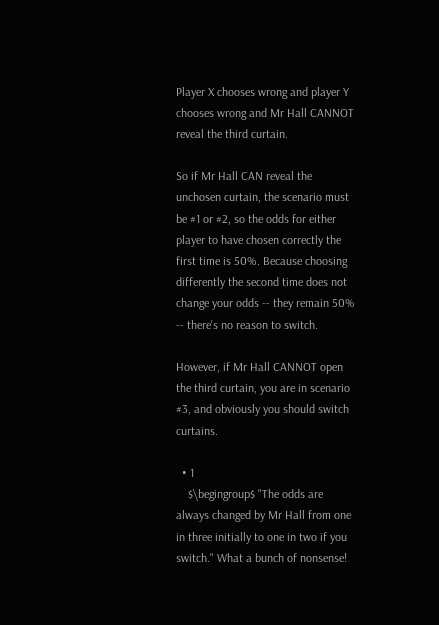Player X chooses wrong and player Y chooses wrong and Mr Hall CANNOT reveal the third curtain.

So if Mr Hall CAN reveal the unchosen curtain, the scenario must be #1 or #2, so the odds for either player to have chosen correctly the first time is 50%. Because choosing differently the second time does not change your odds -- they remain 50% -- there's no reason to switch.

However, if Mr Hall CANNOT open the third curtain, you are in scenario #3, and obviously you should switch curtains.

  • 1
    $\begingroup$ "The odds are always changed by Mr Hall from one in three initially to one in two if you switch." What a bunch of nonsense!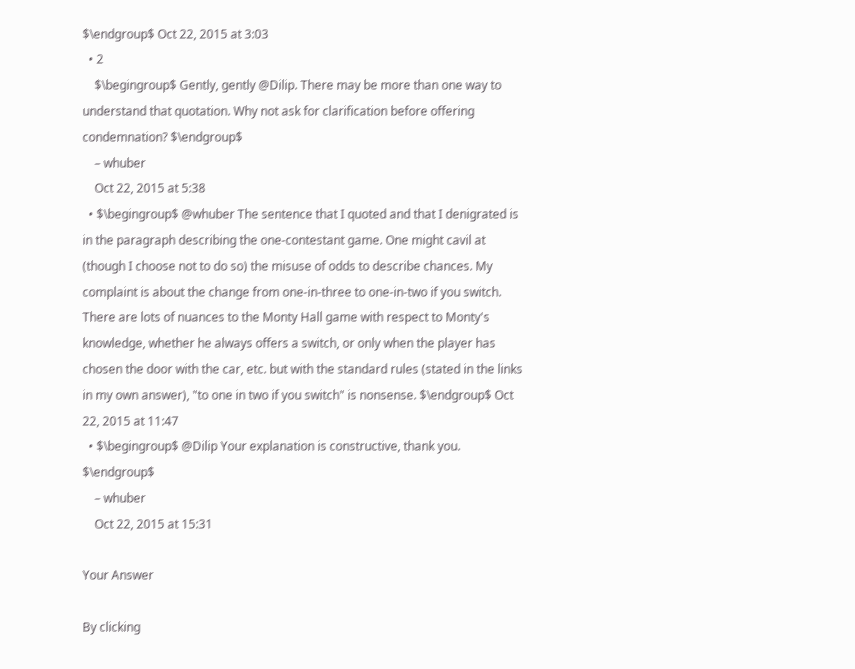$\endgroup$ Oct 22, 2015 at 3:03
  • 2
    $\begingroup$ Gently, gently @Dilip. There may be more than one way to understand that quotation. Why not ask for clarification before offering condemnation? $\endgroup$
    – whuber
    Oct 22, 2015 at 5:38
  • $\begingroup$ @whuber The sentence that I quoted and that I denigrated is in the paragraph describing the one-contestant game. One might cavil at (though I choose not to do so) the misuse of odds to describe chances. My complaint is about the change from one-in-three to one-in-two if you switch. There are lots of nuances to the Monty Hall game with respect to Monty's knowledge, whether he always offers a switch, or only when the player has chosen the door with the car, etc. but with the standard rules (stated in the links in my own answer), "to one in two if you switch" is nonsense. $\endgroup$ Oct 22, 2015 at 11:47
  • $\begingroup$ @Dilip Your explanation is constructive, thank you. $\endgroup$
    – whuber
    Oct 22, 2015 at 15:31

Your Answer

By clicking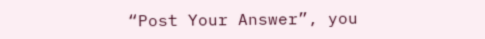“Post Your Answer”, you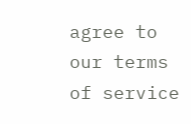agree to our terms of service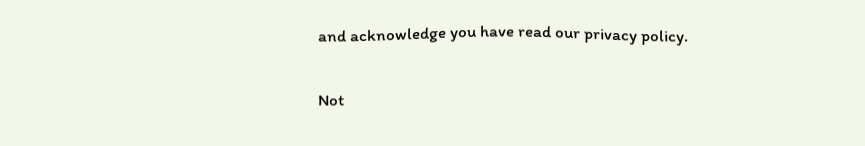and acknowledge you have read our privacy policy.

Not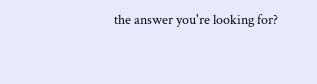the answer you're looking for?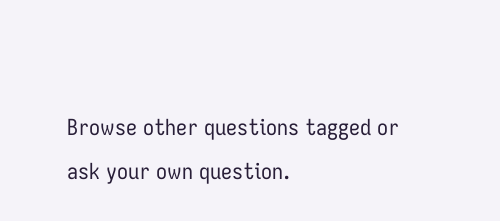Browse other questions tagged or ask your own question.